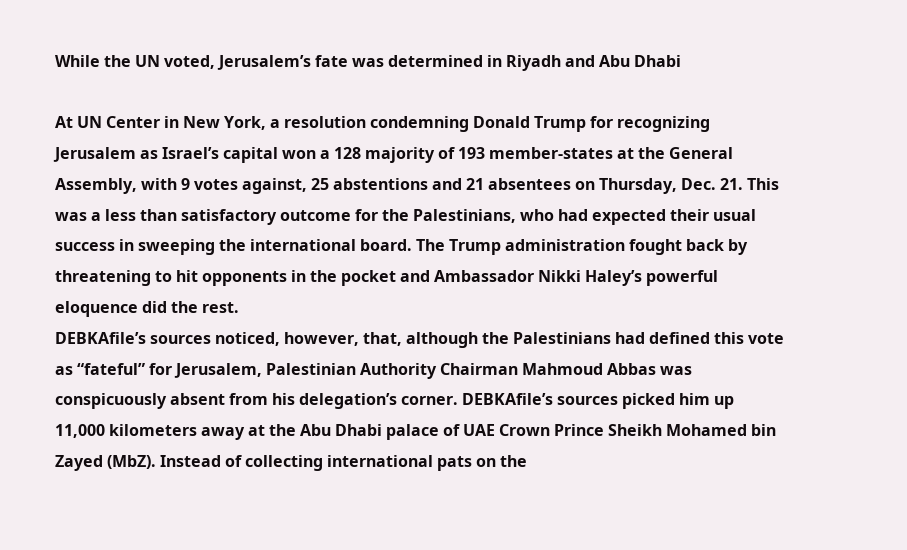While the UN voted, Jerusalem’s fate was determined in Riyadh and Abu Dhabi

At UN Center in New York, a resolution condemning Donald Trump for recognizing Jerusalem as Israel’s capital won a 128 majority of 193 member-states at the General Assembly, with 9 votes against, 25 abstentions and 21 absentees on Thursday, Dec. 21. This was a less than satisfactory outcome for the Palestinians, who had expected their usual success in sweeping the international board. The Trump administration fought back by threatening to hit opponents in the pocket and Ambassador Nikki Haley’s powerful eloquence did the rest.
DEBKAfile’s sources noticed, however, that, although the Palestinians had defined this vote as “fateful” for Jerusalem, Palestinian Authority Chairman Mahmoud Abbas was conspicuously absent from his delegation’s corner. DEBKAfile’s sources picked him up 11,000 kilometers away at the Abu Dhabi palace of UAE Crown Prince Sheikh Mohamed bin Zayed (MbZ). Instead of collecting international pats on the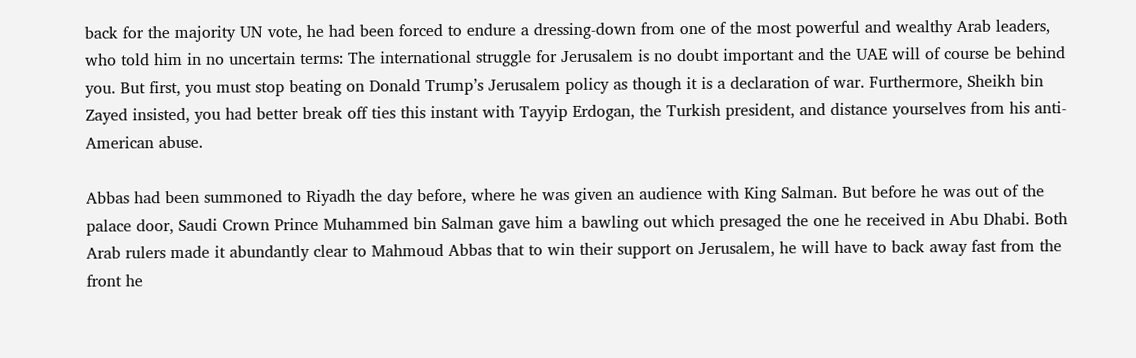back for the majority UN vote, he had been forced to endure a dressing-down from one of the most powerful and wealthy Arab leaders, who told him in no uncertain terms: The international struggle for Jerusalem is no doubt important and the UAE will of course be behind you. But first, you must stop beating on Donald Trump’s Jerusalem policy as though it is a declaration of war. Furthermore, Sheikh bin Zayed insisted, you had better break off ties this instant with Tayyip Erdogan, the Turkish president, and distance yourselves from his anti-American abuse.

Abbas had been summoned to Riyadh the day before, where he was given an audience with King Salman. But before he was out of the palace door, Saudi Crown Prince Muhammed bin Salman gave him a bawling out which presaged the one he received in Abu Dhabi. Both Arab rulers made it abundantly clear to Mahmoud Abbas that to win their support on Jerusalem, he will have to back away fast from the front he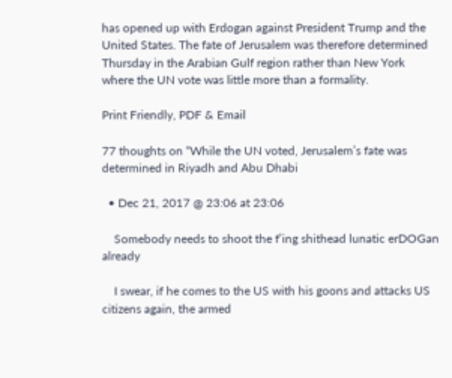has opened up with Erdogan against President Trump and the United States. The fate of Jerusalem was therefore determined Thursday in the Arabian Gulf region rather than New York where the UN vote was little more than a formality.

Print Friendly, PDF & Email

77 thoughts on “While the UN voted, Jerusalem’s fate was determined in Riyadh and Abu Dhabi

  • Dec 21, 2017 @ 23:06 at 23:06

    Somebody needs to shoot the f’ing shithead lunatic erDOGan already

    I swear, if he comes to the US with his goons and attacks US citizens again, the armed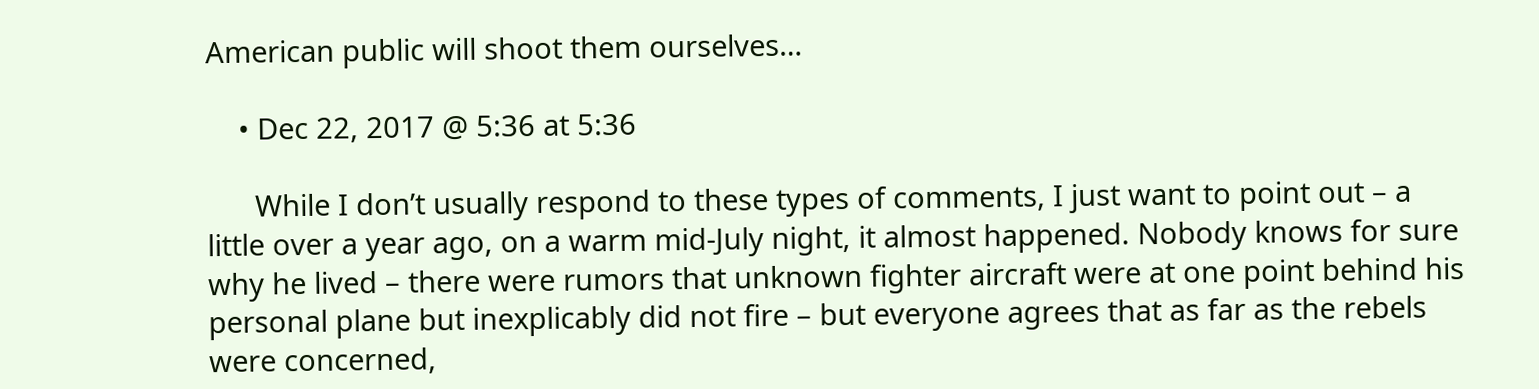American public will shoot them ourselves…

    • Dec 22, 2017 @ 5:36 at 5:36

      While I don’t usually respond to these types of comments, I just want to point out – a little over a year ago, on a warm mid-July night, it almost happened. Nobody knows for sure why he lived – there were rumors that unknown fighter aircraft were at one point behind his personal plane but inexplicably did not fire – but everyone agrees that as far as the rebels were concerned,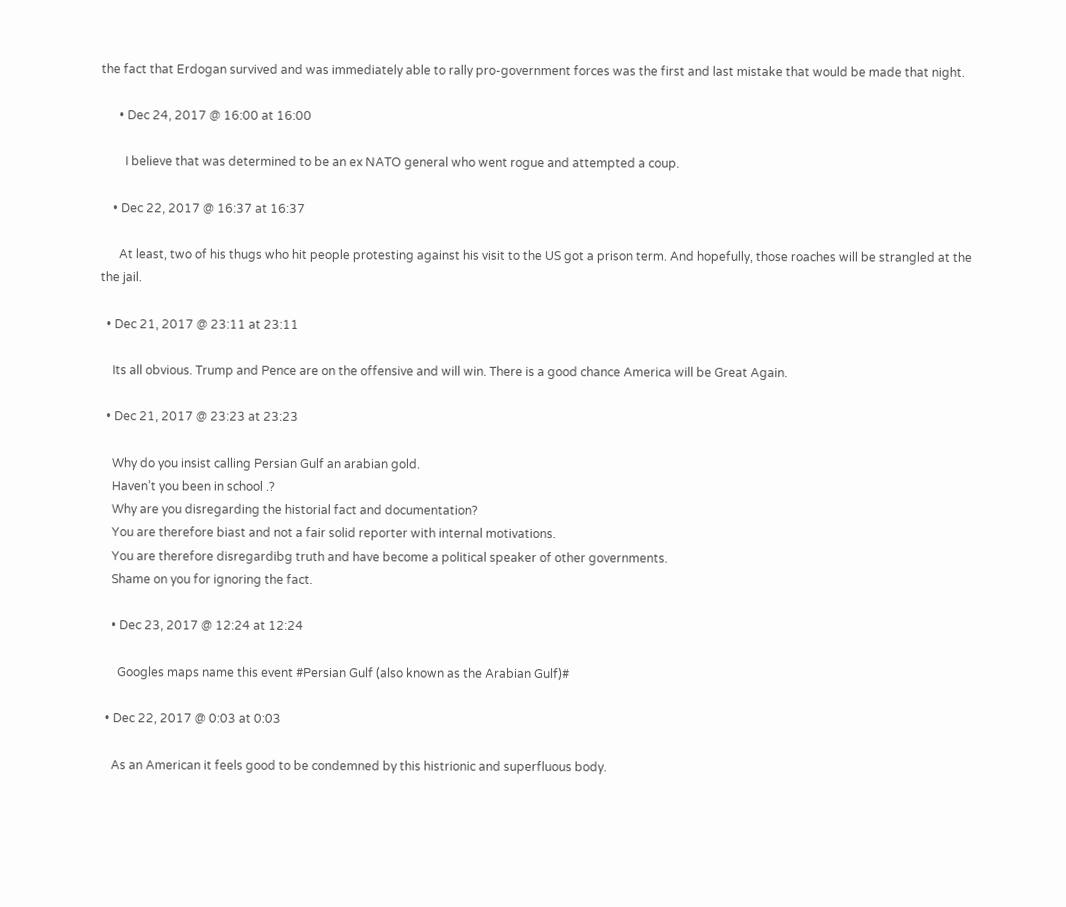the fact that Erdogan survived and was immediately able to rally pro-government forces was the first and last mistake that would be made that night.

      • Dec 24, 2017 @ 16:00 at 16:00

        I believe that was determined to be an ex NATO general who went rogue and attempted a coup.

    • Dec 22, 2017 @ 16:37 at 16:37

      At least, two of his thugs who hit people protesting against his visit to the US got a prison term. And hopefully, those roaches will be strangled at the the jail.

  • Dec 21, 2017 @ 23:11 at 23:11

    Its all obvious. Trump and Pence are on the offensive and will win. There is a good chance America will be Great Again.

  • Dec 21, 2017 @ 23:23 at 23:23

    Why do you insist calling Persian Gulf an arabian gold.
    Haven’t you been in school .?
    Why are you disregarding the historial fact and documentation?
    You are therefore biast and not a fair solid reporter with internal motivations.
    You are therefore disregardibg truth and have become a political speaker of other governments.
    Shame on you for ignoring the fact.

    • Dec 23, 2017 @ 12:24 at 12:24

      Googles maps name this event #Persian Gulf (also known as the Arabian Gulf)#

  • Dec 22, 2017 @ 0:03 at 0:03

    As an American it feels good to be condemned by this histrionic and superfluous body.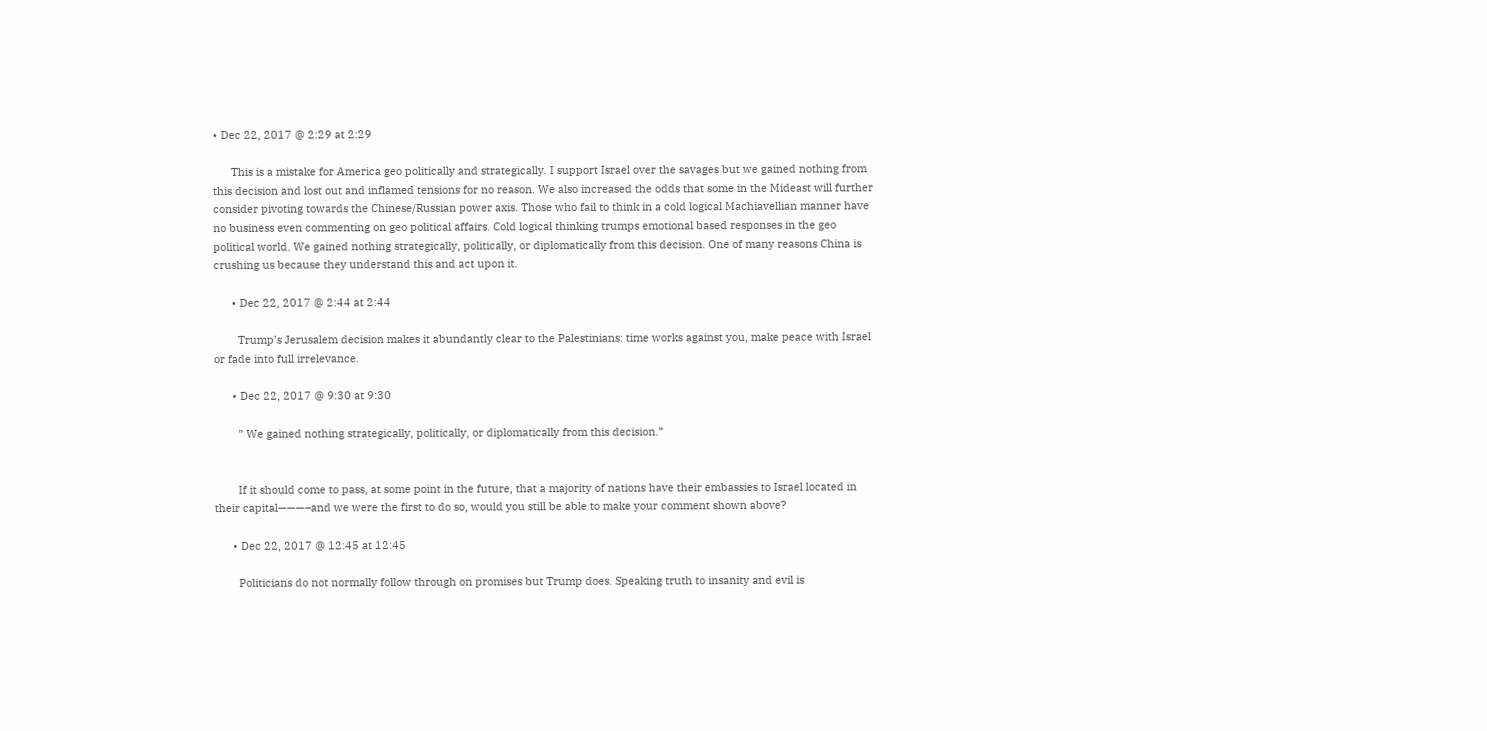• Dec 22, 2017 @ 2:29 at 2:29

      This is a mistake for America geo politically and strategically. I support Israel over the savages but we gained nothing from this decision and lost out and inflamed tensions for no reason. We also increased the odds that some in the Mideast will further consider pivoting towards the Chinese/Russian power axis. Those who fail to think in a cold logical Machiavellian manner have no business even commenting on geo political affairs. Cold logical thinking trumps emotional based responses in the geo political world. We gained nothing strategically, politically, or diplomatically from this decision. One of many reasons China is crushing us because they understand this and act upon it.

      • Dec 22, 2017 @ 2:44 at 2:44

        Trump’s Jerusalem decision makes it abundantly clear to the Palestinians: time works against you, make peace with Israel or fade into full irrelevance.

      • Dec 22, 2017 @ 9:30 at 9:30

        ” We gained nothing strategically, politically, or diplomatically from this decision.”


        If it should come to pass, at some point in the future, that a majority of nations have their embassies to Israel located in their capital———–and we were the first to do so, would you still be able to make your comment shown above?

      • Dec 22, 2017 @ 12:45 at 12:45

        Politicians do not normally follow through on promises but Trump does. Speaking truth to insanity and evil is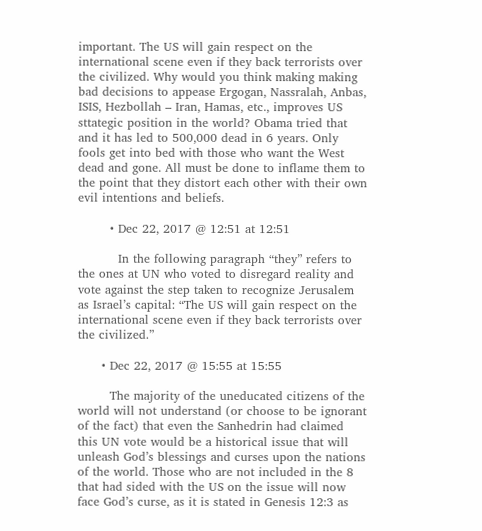important. The US will gain respect on the international scene even if they back terrorists over the civilized. Why would you think making making bad decisions to appease Ergogan, Nassralah, Anbas, ISIS, Hezbollah – Iran, Hamas, etc., improves US sttategic position in the world? Obama tried that and it has led to 500,000 dead in 6 years. Only fools get into bed with those who want the West dead and gone. All must be done to inflame them to the point that they distort each other with their own evil intentions and beliefs.

        • Dec 22, 2017 @ 12:51 at 12:51

          In the following paragraph “they” refers to the ones at UN who voted to disregard reality and vote against the step taken to recognize Jerusalem as Israel’s capital: “The US will gain respect on the international scene even if they back terrorists over the civilized.”

      • Dec 22, 2017 @ 15:55 at 15:55

        The majority of the uneducated citizens of the world will not understand (or choose to be ignorant of the fact) that even the Sanhedrin had claimed this UN vote would be a historical issue that will unleash God’s blessings and curses upon the nations of the world. Those who are not included in the 8 that had sided with the US on the issue will now face God’s curse, as it is stated in Genesis 12:3 as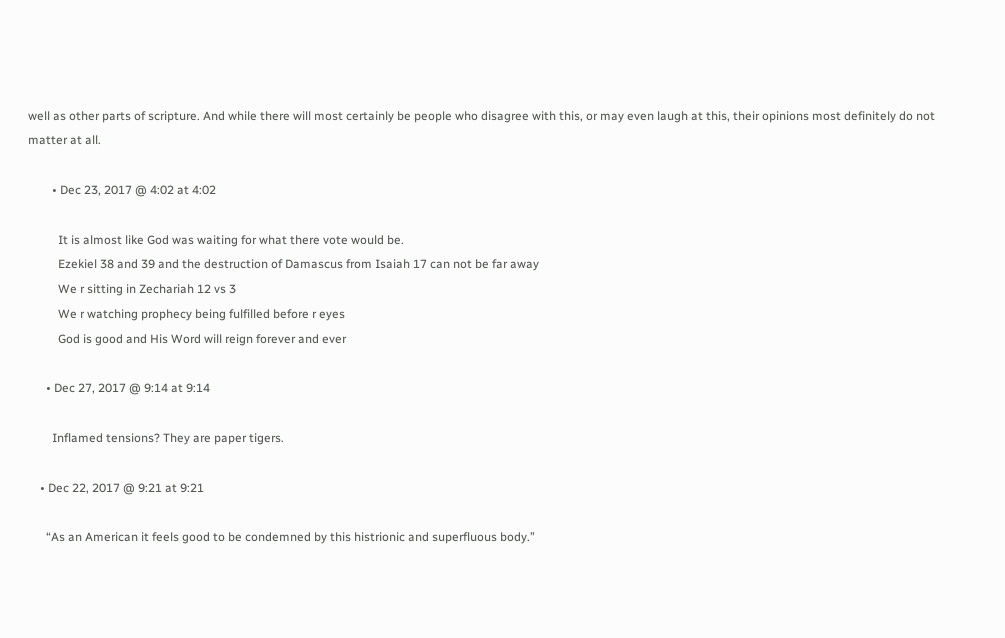well as other parts of scripture. And while there will most certainly be people who disagree with this, or may even laugh at this, their opinions most definitely do not matter at all.

        • Dec 23, 2017 @ 4:02 at 4:02

          It is almost like God was waiting for what there vote would be.
          Ezekiel 38 and 39 and the destruction of Damascus from Isaiah 17 can not be far away
          We r sitting in Zechariah 12 vs 3
          We r watching prophecy being fulfilled before r eyes
          God is good and His Word will reign forever and ever

      • Dec 27, 2017 @ 9:14 at 9:14

        Inflamed tensions? They are paper tigers.

    • Dec 22, 2017 @ 9:21 at 9:21

      “As an American it feels good to be condemned by this histrionic and superfluous body.”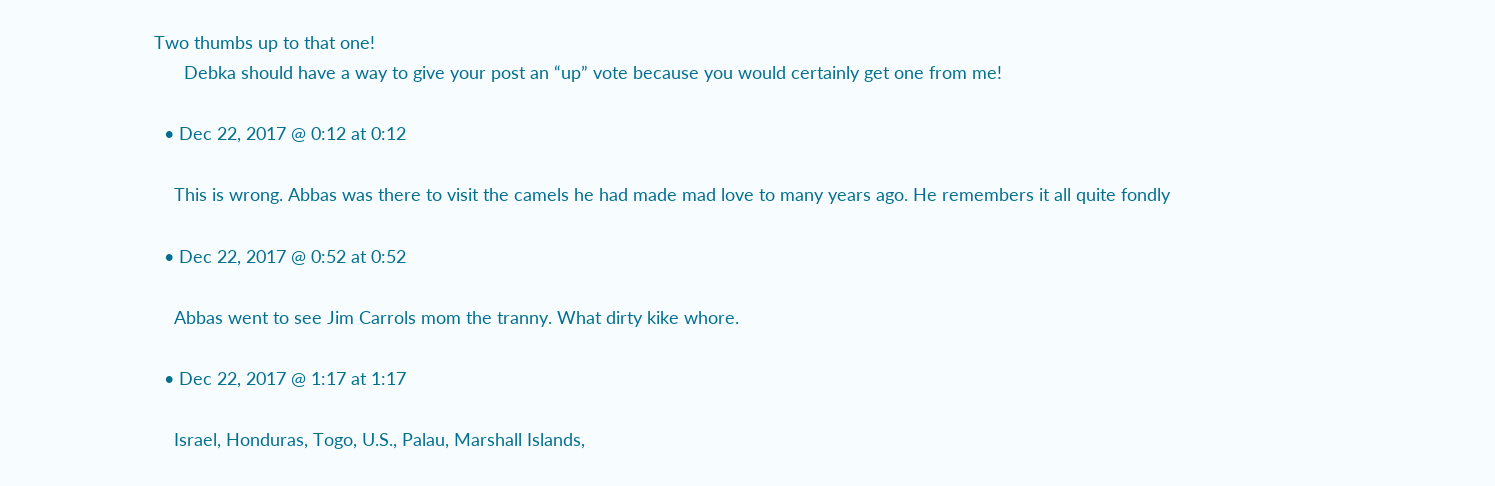Two thumbs up to that one!
      Debka should have a way to give your post an “up” vote because you would certainly get one from me!

  • Dec 22, 2017 @ 0:12 at 0:12

    This is wrong. Abbas was there to visit the camels he had made mad love to many years ago. He remembers it all quite fondly

  • Dec 22, 2017 @ 0:52 at 0:52

    Abbas went to see Jim Carrols mom the tranny. What dirty kike whore.

  • Dec 22, 2017 @ 1:17 at 1:17

    Israel, Honduras, Togo, U.S., Palau, Marshall Islands,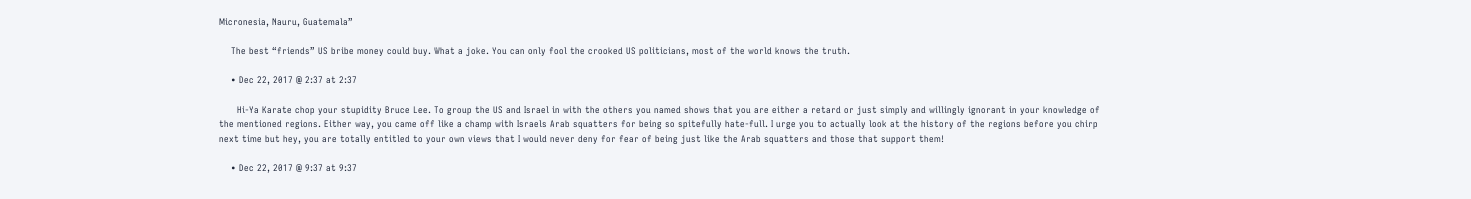Micronesia, Nauru, Guatemala”

    The best “friends” US bribe money could buy. What a joke. You can only fool the crooked US politicians, most of the world knows the truth.

    • Dec 22, 2017 @ 2:37 at 2:37

      Hi-Ya Karate chop your stupidity Bruce Lee. To group the US and Israel in with the others you named shows that you are either a retard or just simply and willingly ignorant in your knowledge of the mentioned regions. Either way, you came off like a champ with Israels Arab squatters for being so spitefully hate-full. I urge you to actually look at the history of the regions before you chirp next time but hey, you are totally entitled to your own views that I would never deny for fear of being just like the Arab squatters and those that support them!

    • Dec 22, 2017 @ 9:37 at 9:37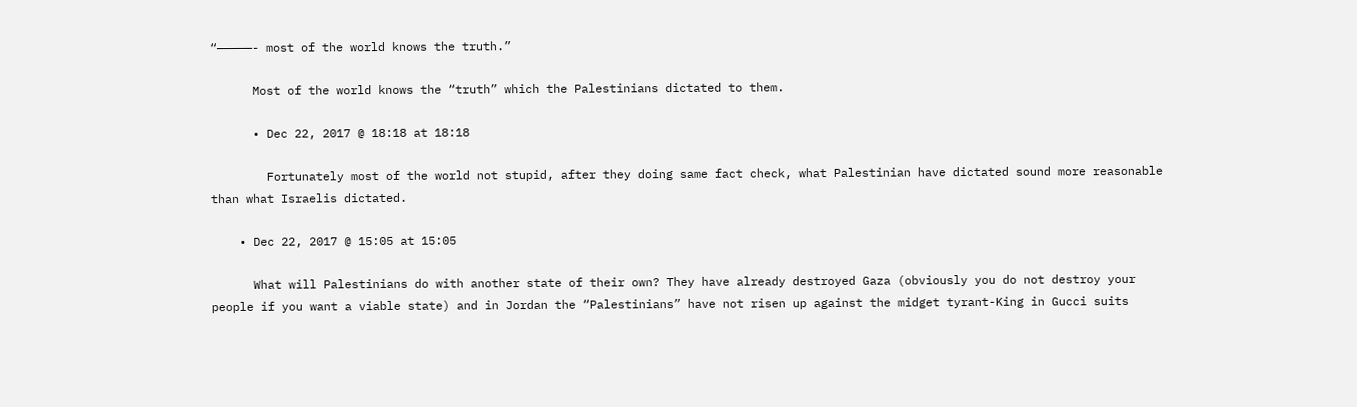“—————- most of the world knows the truth.”

      Most of the world knows the “truth” which the Palestinians dictated to them.

      • Dec 22, 2017 @ 18:18 at 18:18

        Fortunately most of the world not stupid, after they doing same fact check, what Palestinian have dictated sound more reasonable than what Israelis dictated.

    • Dec 22, 2017 @ 15:05 at 15:05

      What will Palestinians do with another state of their own? They have already destroyed Gaza (obviously you do not destroy your people if you want a viable state) and in Jordan the “Palestinians” have not risen up against the midget tyrant-King in Gucci suits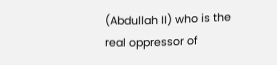(Abdullah II) who is the real oppressor of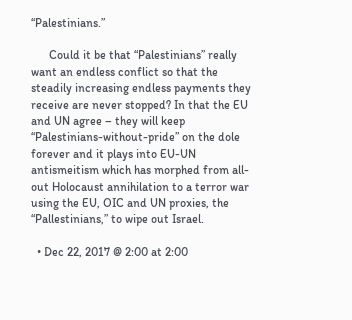“Palestinians.”

      Could it be that “Palestinians” really want an endless conflict so that the steadily increasing endless payments they receive are never stopped? In that the EU and UN agree – they will keep “Palestinians-without-pride” on the dole forever and it plays into EU-UN antismeitism which has morphed from all-out Holocaust annihilation to a terror war using the EU, OIC and UN proxies, the “Pallestinians,” to wipe out Israel.

  • Dec 22, 2017 @ 2:00 at 2:00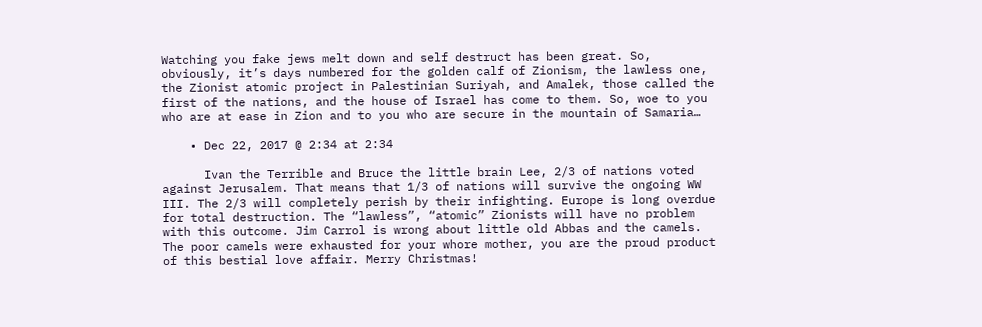Watching you fake jews melt down and self destruct has been great. So, obviously, it’s days numbered for the golden calf of Zionism, the lawless one, the Zionist atomic project in Palestinian Suriyah, and Amalek, those called the first of the nations, and the house of Israel has come to them. So, woe to you who are at ease in Zion and to you who are secure in the mountain of Samaria…

    • Dec 22, 2017 @ 2:34 at 2:34

      Ivan the Terrible and Bruce the little brain Lee, 2/3 of nations voted against Jerusalem. That means that 1/3 of nations will survive the ongoing WW III. The 2/3 will completely perish by their infighting. Europe is long overdue for total destruction. The “lawless”, “atomic” Zionists will have no problem with this outcome. Jim Carrol is wrong about little old Abbas and the camels. The poor camels were exhausted for your whore mother, you are the proud product of this bestial love affair. Merry Christmas!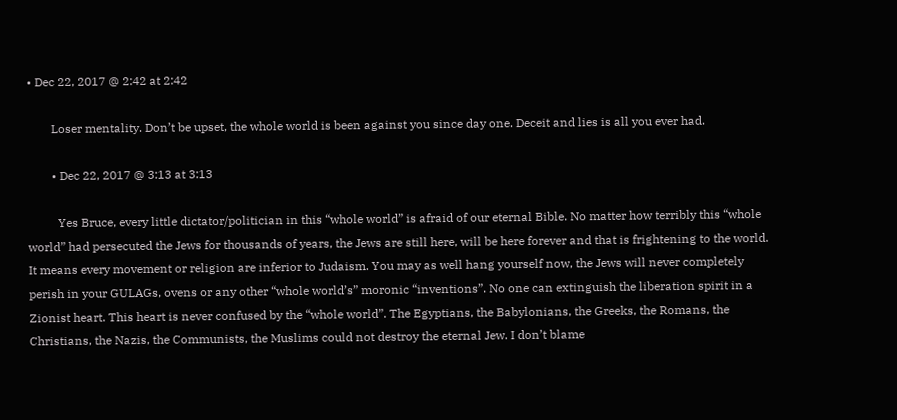• Dec 22, 2017 @ 2:42 at 2:42

        Loser mentality. Don’t be upset, the whole world is been against you since day one. Deceit and lies is all you ever had.

        • Dec 22, 2017 @ 3:13 at 3:13

          Yes Bruce, every little dictator/politician in this “whole world” is afraid of our eternal Bible. No matter how terribly this “whole world” had persecuted the Jews for thousands of years, the Jews are still here, will be here forever and that is frightening to the world. It means every movement or religion are inferior to Judaism. You may as well hang yourself now, the Jews will never completely perish in your GULAGs, ovens or any other “whole world’s” moronic “inventions”. No one can extinguish the liberation spirit in a Zionist heart. This heart is never confused by the “whole world”. The Egyptians, the Babylonians, the Greeks, the Romans, the Christians, the Nazis, the Communists, the Muslims could not destroy the eternal Jew. I don’t blame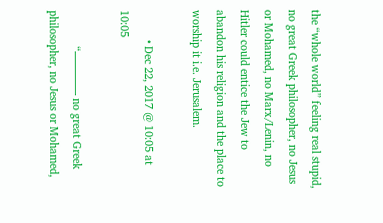the “whole world” feeling real stupid, no great Greek philosopher, no Jesus or Mohamed, no Marx/Lenin, no Hitler could entice the Jew to abandon his religion and the place to worship it i.e. Jerusalem.

          • Dec 22, 2017 @ 10:05 at 10:05

            “———— no great Greek philosopher, no Jesus or Mohamed,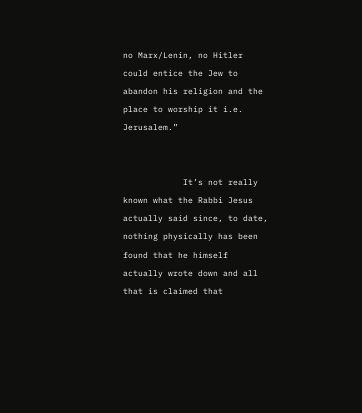no Marx/Lenin, no Hitler could entice the Jew to abandon his religion and the place to worship it i.e. Jerusalem.”


            It’s not really known what the Rabbi Jesus actually said since, to date, nothing physically has been found that he himself actually wrote down and all that is claimed that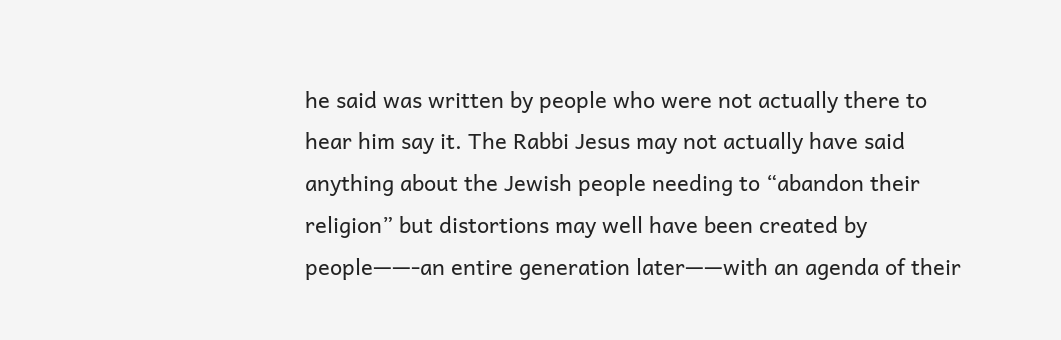he said was written by people who were not actually there to hear him say it. The Rabbi Jesus may not actually have said anything about the Jewish people needing to “abandon their religion” but distortions may well have been created by people——-an entire generation later——with an agenda of their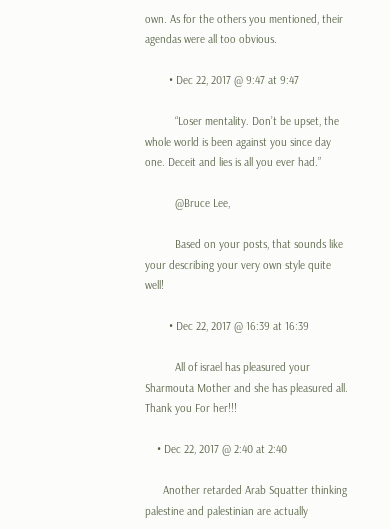own. As for the others you mentioned, their agendas were all too obvious.

        • Dec 22, 2017 @ 9:47 at 9:47

          “Loser mentality. Don’t be upset, the whole world is been against you since day one. Deceit and lies is all you ever had.”

          @Bruce Lee,

          Based on your posts, that sounds like your describing your very own style quite well!

        • Dec 22, 2017 @ 16:39 at 16:39

          All of israel has pleasured your Sharmouta Mother and she has pleasured all. Thank you For her!!!

    • Dec 22, 2017 @ 2:40 at 2:40

      Another retarded Arab Squatter thinking palestine and palestinian are actually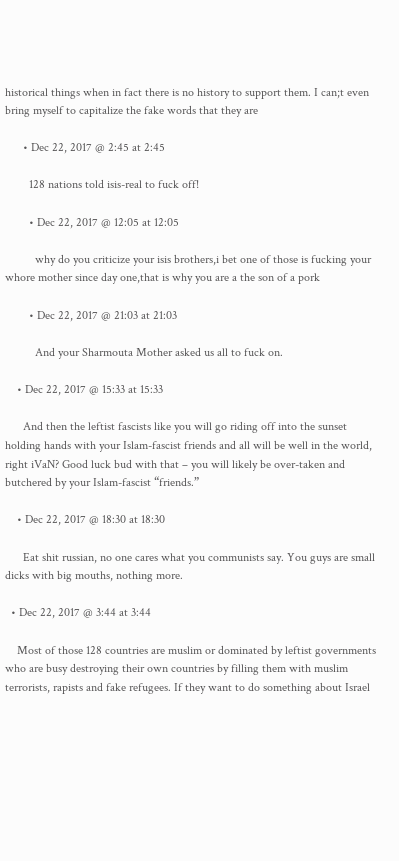historical things when in fact there is no history to support them. I can;t even bring myself to capitalize the fake words that they are

      • Dec 22, 2017 @ 2:45 at 2:45

        128 nations told isis-real to fuck off!

        • Dec 22, 2017 @ 12:05 at 12:05

          why do you criticize your isis brothers,i bet one of those is fucking your whore mother since day one,that is why you are a the son of a pork

        • Dec 22, 2017 @ 21:03 at 21:03

          And your Sharmouta Mother asked us all to fuck on.

    • Dec 22, 2017 @ 15:33 at 15:33

      And then the leftist fascists like you will go riding off into the sunset holding hands with your Islam-fascist friends and all will be well in the world, right iVaN? Good luck bud with that – you will likely be over-taken and butchered by your Islam-fascist “friends.”

    • Dec 22, 2017 @ 18:30 at 18:30

      Eat shit russian, no one cares what you communists say. You guys are small dicks with big mouths, nothing more.

  • Dec 22, 2017 @ 3:44 at 3:44

    Most of those 128 countries are muslim or dominated by leftist governments who are busy destroying their own countries by filling them with muslim terrorists, rapists and fake refugees. If they want to do something about Israel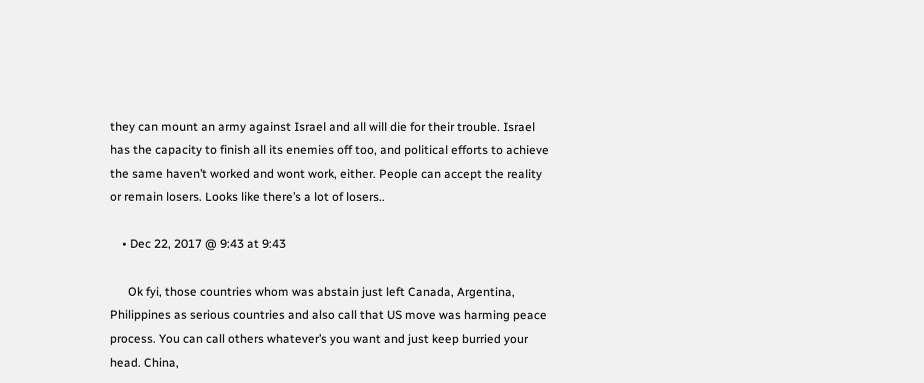they can mount an army against Israel and all will die for their trouble. Israel has the capacity to finish all its enemies off too, and political efforts to achieve the same haven’t worked and wont work, either. People can accept the reality or remain losers. Looks like there’s a lot of losers..

    • Dec 22, 2017 @ 9:43 at 9:43

      Ok fyi, those countries whom was abstain just left Canada, Argentina, Philippines as serious countries and also call that US move was harming peace process. You can call others whatever’s you want and just keep burried your head. China,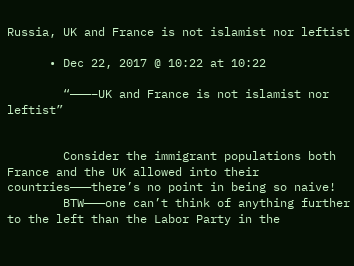Russia, UK and France is not islamist nor leftist

      • Dec 22, 2017 @ 10:22 at 10:22

        “———–UK and France is not islamist nor leftist”


        Consider the immigrant populations both France and the UK allowed into their countries———there’s no point in being so naive!
        BTW———one can’t think of anything further to the left than the Labor Party in the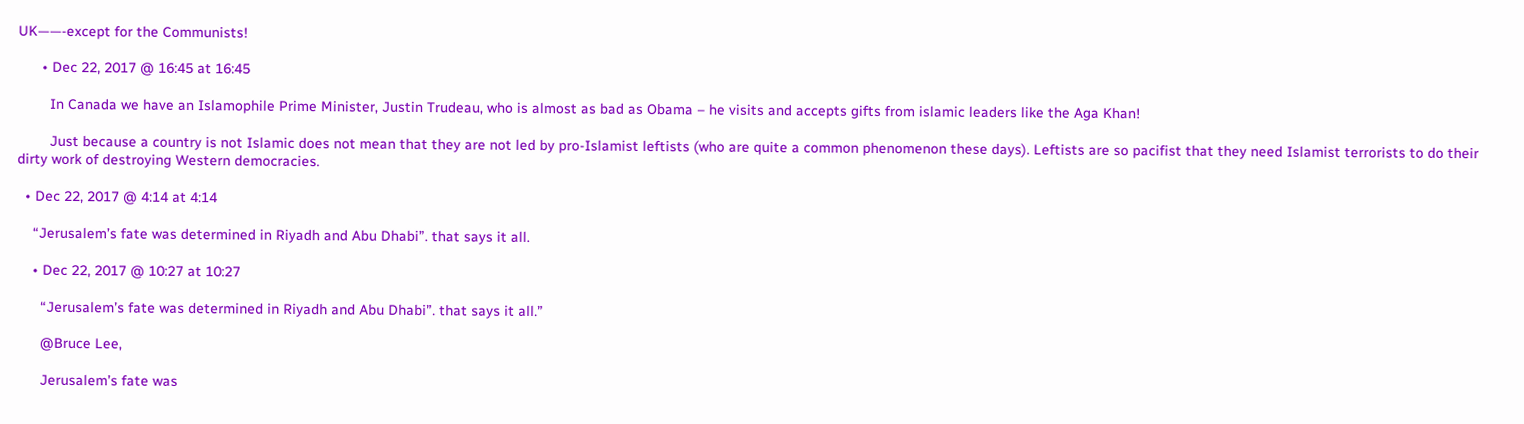UK——-except for the Communists!

      • Dec 22, 2017 @ 16:45 at 16:45

        In Canada we have an Islamophile Prime Minister, Justin Trudeau, who is almost as bad as Obama – he visits and accepts gifts from islamic leaders like the Aga Khan!

        Just because a country is not Islamic does not mean that they are not led by pro-Islamist leftists (who are quite a common phenomenon these days). Leftists are so pacifist that they need Islamist terrorists to do their dirty work of destroying Western democracies.

  • Dec 22, 2017 @ 4:14 at 4:14

    “Jerusalem’s fate was determined in Riyadh and Abu Dhabi”. that says it all.

    • Dec 22, 2017 @ 10:27 at 10:27

      “Jerusalem’s fate was determined in Riyadh and Abu Dhabi”. that says it all.”

      @Bruce Lee,

      Jerusalem’s fate was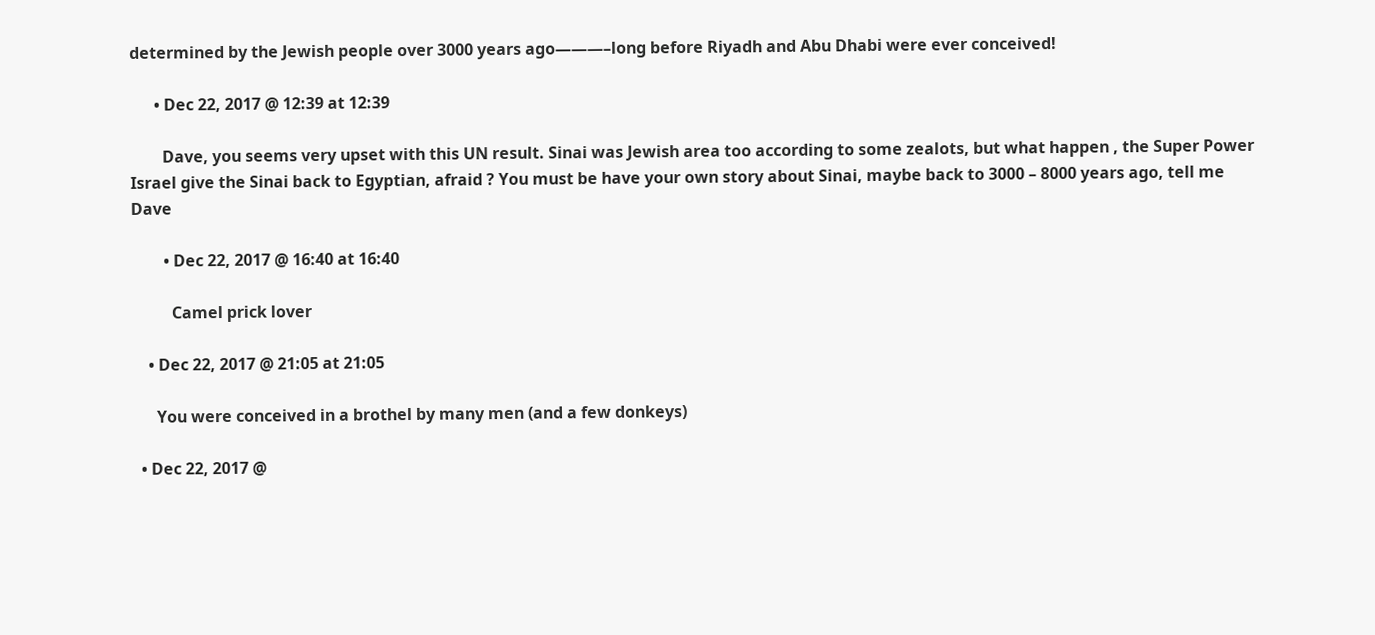determined by the Jewish people over 3000 years ago———–long before Riyadh and Abu Dhabi were ever conceived!

      • Dec 22, 2017 @ 12:39 at 12:39

        Dave, you seems very upset with this UN result. Sinai was Jewish area too according to some zealots, but what happen , the Super Power Israel give the Sinai back to Egyptian, afraid ? You must be have your own story about Sinai, maybe back to 3000 – 8000 years ago, tell me Dave

        • Dec 22, 2017 @ 16:40 at 16:40

          Camel prick lover

    • Dec 22, 2017 @ 21:05 at 21:05

      You were conceived in a brothel by many men (and a few donkeys)

  • Dec 22, 2017 @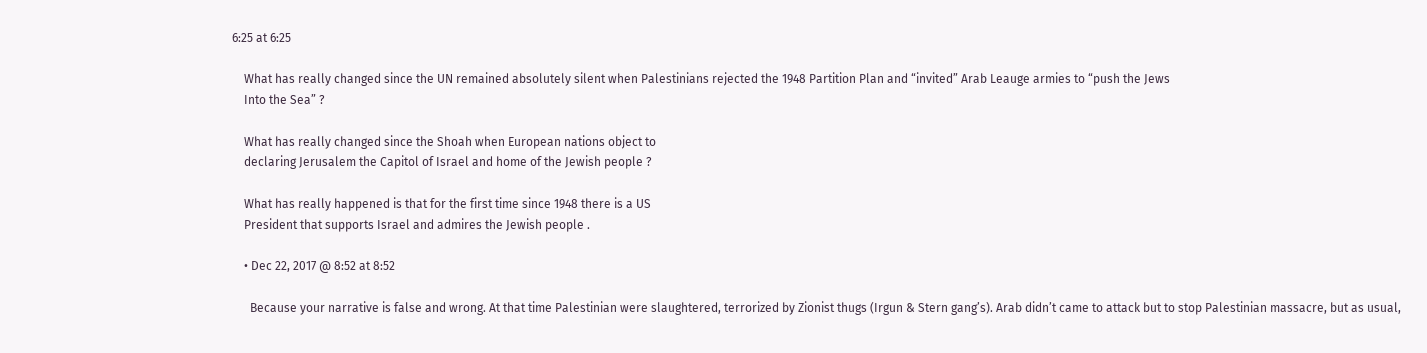6:25 at 6:25

    What has really changed since the UN remained absolutely silent when Palestinians rejected the 1948 Partition Plan and “invited” Arab Leauge armies to “push the Jews
    Into the Sea” ?

    What has really changed since the Shoah when European nations object to
    declaring Jerusalem the Capitol of Israel and home of the Jewish people ?

    What has really happened is that for the first time since 1948 there is a US
    President that supports Israel and admires the Jewish people .

    • Dec 22, 2017 @ 8:52 at 8:52

      Because your narrative is false and wrong. At that time Palestinian were slaughtered, terrorized by Zionist thugs (Irgun & Stern gang’s). Arab didn’t came to attack but to stop Palestinian massacre, but as usual,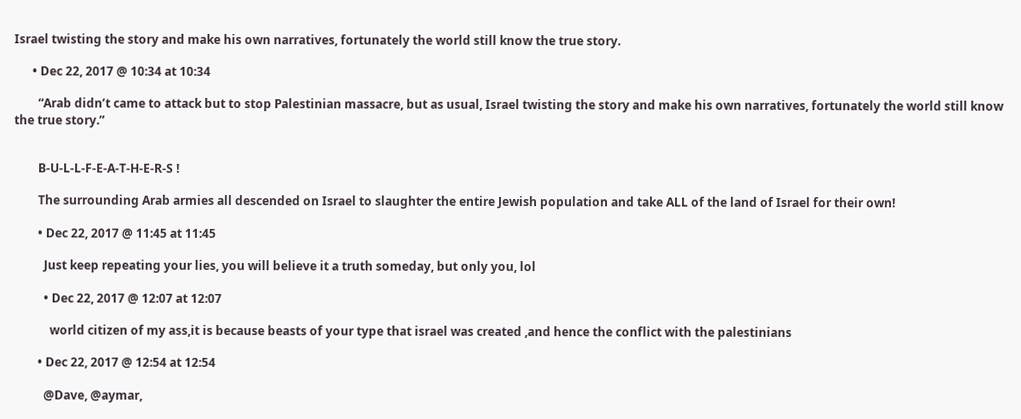Israel twisting the story and make his own narratives, fortunately the world still know the true story.

      • Dec 22, 2017 @ 10:34 at 10:34

        “Arab didn’t came to attack but to stop Palestinian massacre, but as usual, Israel twisting the story and make his own narratives, fortunately the world still know the true story.”


        B-U-L-L-F-E-A-T-H-E-R-S !

        The surrounding Arab armies all descended on Israel to slaughter the entire Jewish population and take ALL of the land of Israel for their own!

        • Dec 22, 2017 @ 11:45 at 11:45

          Just keep repeating your lies, you will believe it a truth someday, but only you, lol

          • Dec 22, 2017 @ 12:07 at 12:07

            world citizen of my ass,it is because beasts of your type that israel was created ,and hence the conflict with the palestinians

        • Dec 22, 2017 @ 12:54 at 12:54

          @Dave, @aymar,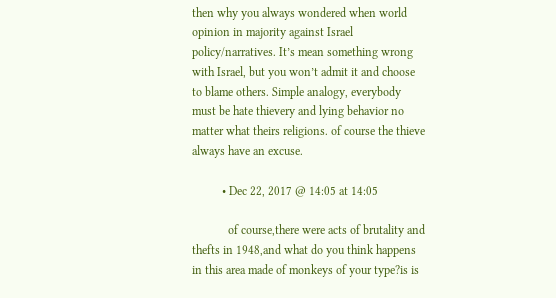then why you always wondered when world opinion in majority against Israel policy/narratives. It’s mean something wrong with Israel, but you won’t admit it and choose to blame others. Simple analogy, everybody must be hate thievery and lying behavior no matter what theirs religions. of course the thieve always have an excuse.

          • Dec 22, 2017 @ 14:05 at 14:05

            of course,there were acts of brutality and thefts in 1948,and what do you think happens in this area made of monkeys of your type?is is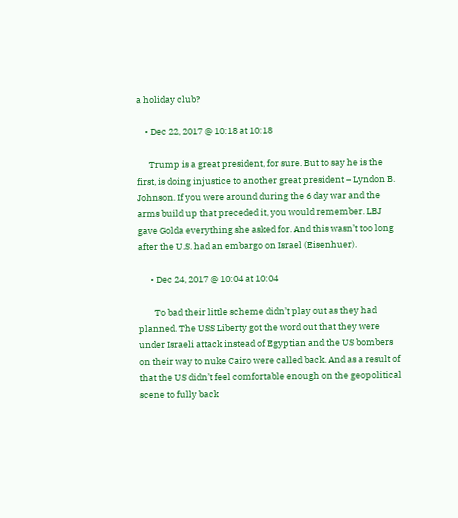a holiday club?

    • Dec 22, 2017 @ 10:18 at 10:18

      Trump is a great president, for sure. But to say he is the first, is doing injustice to another great president – Lyndon B. Johnson. If you were around during the 6 day war and the arms build up that preceded it, you would remember. LBJ gave Golda everything she asked for. And this wasn’t too long after the U.S. had an embargo on Israel (Eisenhuer).

      • Dec 24, 2017 @ 10:04 at 10:04

        To bad their little scheme didn’t play out as they had planned. The USS Liberty got the word out that they were under Israeli attack instead of Egyptian and the US bombers on their way to nuke Cairo were called back. And as a result of that the US didn’t feel comfortable enough on the geopolitical scene to fully back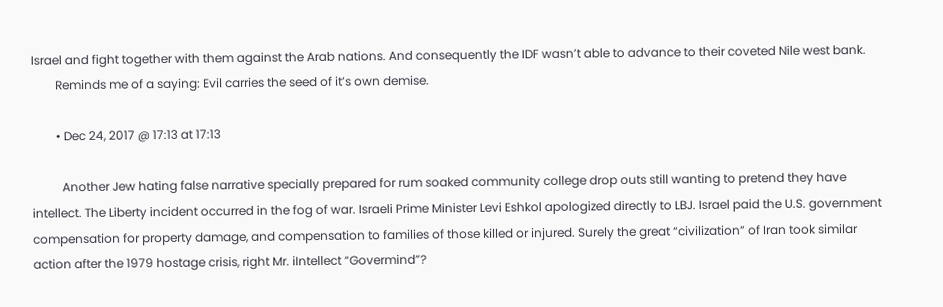Israel and fight together with them against the Arab nations. And consequently the IDF wasn’t able to advance to their coveted Nile west bank.
        Reminds me of a saying: Evil carries the seed of it’s own demise.

        • Dec 24, 2017 @ 17:13 at 17:13

          Another Jew hating false narrative specially prepared for rum soaked community college drop outs still wanting to pretend they have intellect. The Liberty incident occurred in the fog of war. Israeli Prime Minister Levi Eshkol apologized directly to LBJ. Israel paid the U.S. government compensation for property damage, and compensation to families of those killed or injured. Surely the great “civilization” of Iran took similar action after the 1979 hostage crisis, right Mr. iIntellect “Govermind”?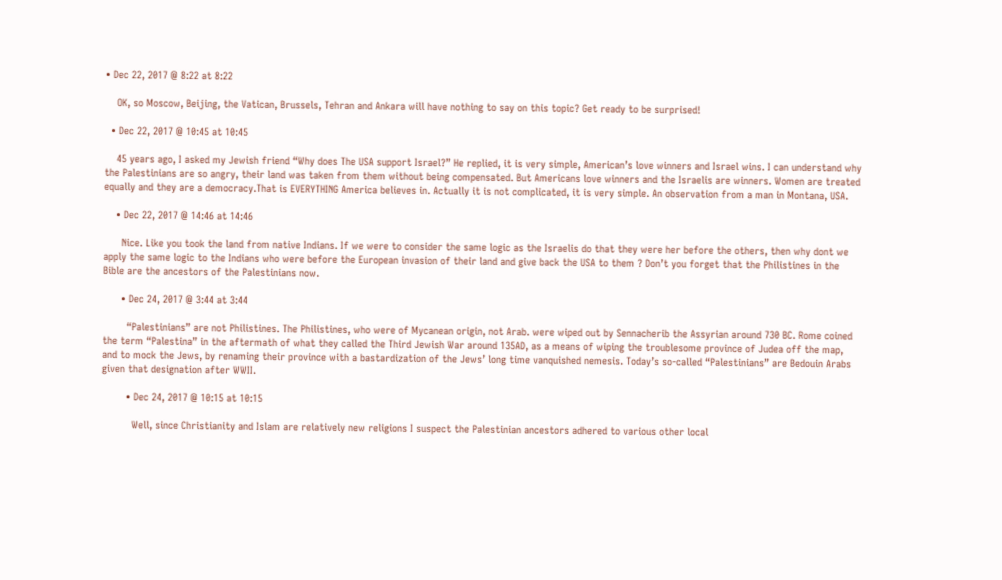• Dec 22, 2017 @ 8:22 at 8:22

    OK, so Moscow, Beijing, the Vatican, Brussels, Tehran and Ankara will have nothing to say on this topic? Get ready to be surprised!

  • Dec 22, 2017 @ 10:45 at 10:45

    45 years ago, I asked my Jewish friend “Why does The USA support Israel?” He replied, it is very simple, American’s love winners and Israel wins. I can understand why the Palestinians are so angry, their land was taken from them without being compensated. But Americans love winners and the Israelis are winners. Women are treated equally and they are a democracy.That is EVERYTHING America believes in. Actually it is not complicated, it is very simple. An observation from a man in Montana, USA.

    • Dec 22, 2017 @ 14:46 at 14:46

      Nice. Like you took the land from native Indians. If we were to consider the same logic as the Israelis do that they were her before the others, then why dont we apply the same logic to the Indians who were before the European invasion of their land and give back the USA to them ? Don’t you forget that the Philistines in the Bible are the ancestors of the Palestinians now.

      • Dec 24, 2017 @ 3:44 at 3:44

        “Palestinians” are not Philistines. The Philistines, who were of Mycanean origin, not Arab. were wiped out by Sennacherib the Assyrian around 730 BC. Rome coined the term “Palestina” in the aftermath of what they called the Third Jewish War around 135AD, as a means of wiping the troublesome province of Judea off the map, and to mock the Jews, by renaming their province with a bastardization of the Jews’ long time vanquished nemesis. Today’s so-called “Palestinians” are Bedouin Arabs given that designation after WWII.

        • Dec 24, 2017 @ 10:15 at 10:15

          Well, since Christianity and Islam are relatively new religions I suspect the Palestinian ancestors adhered to various other local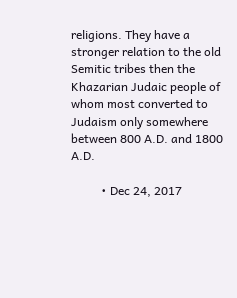religions. They have a stronger relation to the old Semitic tribes then the Khazarian Judaic people of whom most converted to Judaism only somewhere between 800 A.D. and 1800 A.D.

          • Dec 24, 2017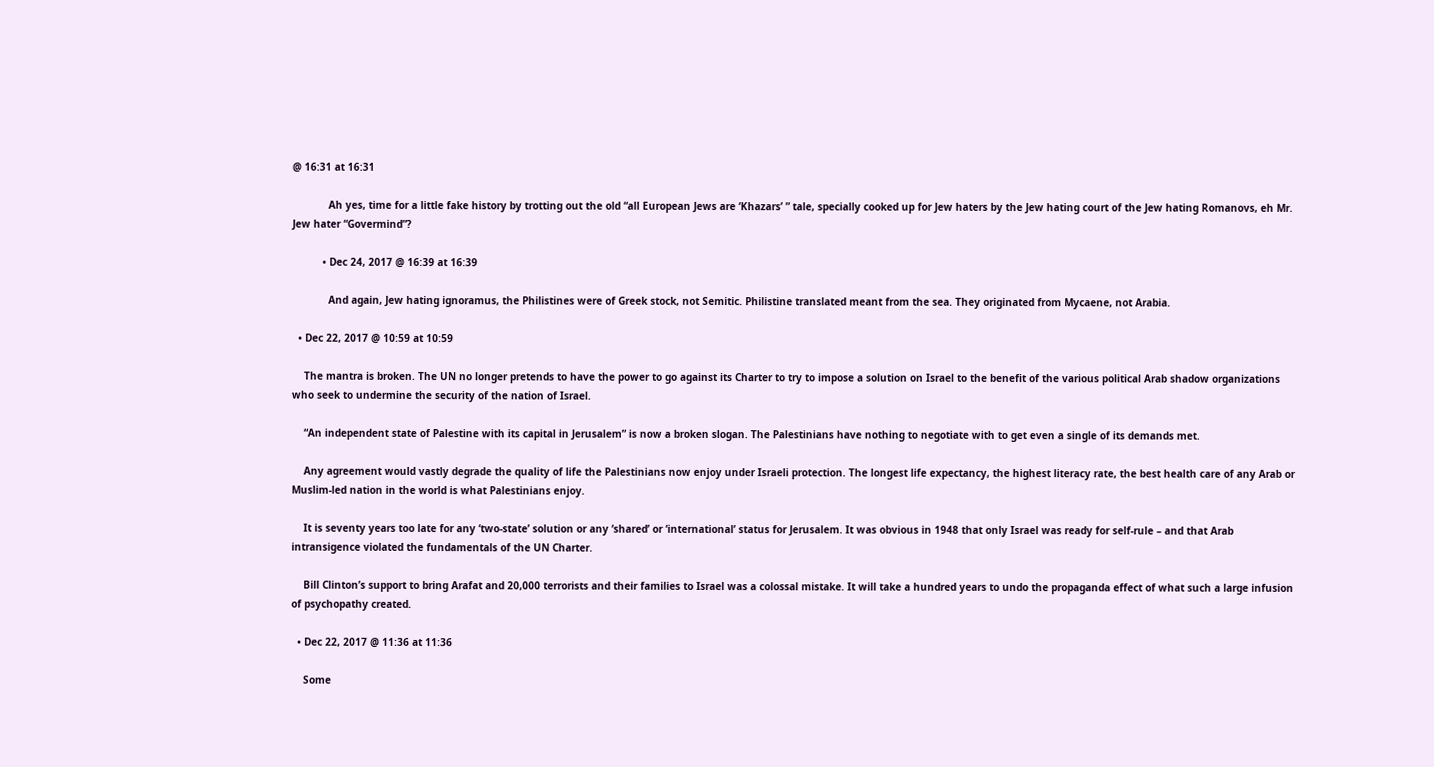@ 16:31 at 16:31

            Ah yes, time for a little fake history by trotting out the old “all European Jews are ‘Khazars’ ” tale, specially cooked up for Jew haters by the Jew hating court of the Jew hating Romanovs, eh Mr. Jew hater “Govermind”?

          • Dec 24, 2017 @ 16:39 at 16:39

            And again, Jew hating ignoramus, the Philistines were of Greek stock, not Semitic. Philistine translated meant from the sea. They originated from Mycaene, not Arabia.

  • Dec 22, 2017 @ 10:59 at 10:59

    The mantra is broken. The UN no longer pretends to have the power to go against its Charter to try to impose a solution on Israel to the benefit of the various political Arab shadow organizations who seek to undermine the security of the nation of Israel.

    “An independent state of Palestine with its capital in Jerusalem” is now a broken slogan. The Palestinians have nothing to negotiate with to get even a single of its demands met.

    Any agreement would vastly degrade the quality of life the Palestinians now enjoy under Israeli protection. The longest life expectancy, the highest literacy rate, the best health care of any Arab or Muslim-led nation in the world is what Palestinians enjoy.

    It is seventy years too late for any ‘two-state’ solution or any ‘shared’ or ‘international’ status for Jerusalem. It was obvious in 1948 that only Israel was ready for self-rule – and that Arab intransigence violated the fundamentals of the UN Charter.

    Bill Clinton’s support to bring Arafat and 20,000 terrorists and their families to Israel was a colossal mistake. It will take a hundred years to undo the propaganda effect of what such a large infusion of psychopathy created.

  • Dec 22, 2017 @ 11:36 at 11:36

    Some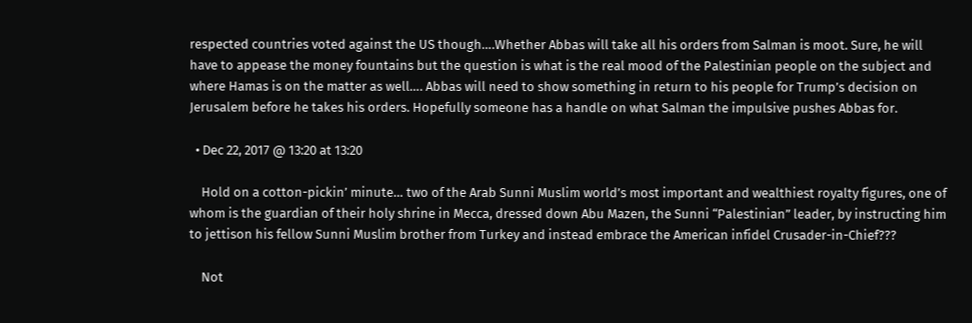respected countries voted against the US though….Whether Abbas will take all his orders from Salman is moot. Sure, he will have to appease the money fountains but the question is what is the real mood of the Palestinian people on the subject and where Hamas is on the matter as well…. Abbas will need to show something in return to his people for Trump’s decision on Jerusalem before he takes his orders. Hopefully someone has a handle on what Salman the impulsive pushes Abbas for.

  • Dec 22, 2017 @ 13:20 at 13:20

    Hold on a cotton-pickin’ minute… two of the Arab Sunni Muslim world’s most important and wealthiest royalty figures, one of whom is the guardian of their holy shrine in Mecca, dressed down Abu Mazen, the Sunni “Palestinian” leader, by instructing him to jettison his fellow Sunni Muslim brother from Turkey and instead embrace the American infidel Crusader-in-Chief???

    Not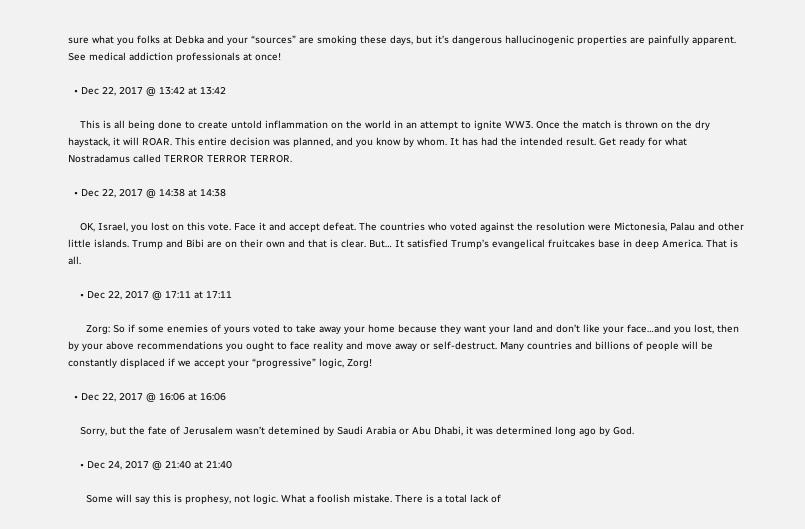sure what you folks at Debka and your “sources” are smoking these days, but it’s dangerous hallucinogenic properties are painfully apparent. See medical addiction professionals at once!

  • Dec 22, 2017 @ 13:42 at 13:42

    This is all being done to create untold inflammation on the world in an attempt to ignite WW3. Once the match is thrown on the dry haystack, it will ROAR. This entire decision was planned, and you know by whom. It has had the intended result. Get ready for what Nostradamus called TERROR TERROR TERROR.

  • Dec 22, 2017 @ 14:38 at 14:38

    OK, Israel, you lost on this vote. Face it and accept defeat. The countries who voted against the resolution were Mictonesia, Palau and other little islands. Trump and Bibi are on their own and that is clear. But… It satisfied Trump’s evangelical fruitcakes base in deep America. That is all.

    • Dec 22, 2017 @ 17:11 at 17:11

      Zorg: So if some enemies of yours voted to take away your home because they want your land and don’t like your face…and you lost, then by your above recommendations you ought to face reality and move away or self-destruct. Many countries and billions of people will be constantly displaced if we accept your “progressive” logic, Zorg!

  • Dec 22, 2017 @ 16:06 at 16:06

    Sorry, but the fate of Jerusalem wasn’t detemined by Saudi Arabia or Abu Dhabi, it was determined long ago by God.

    • Dec 24, 2017 @ 21:40 at 21:40

      Some will say this is prophesy, not logic. What a foolish mistake. There is a total lack of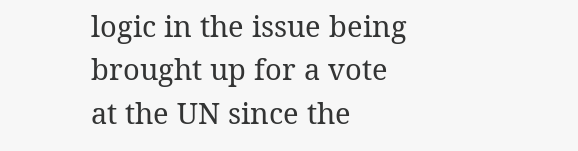logic in the issue being brought up for a vote at the UN since the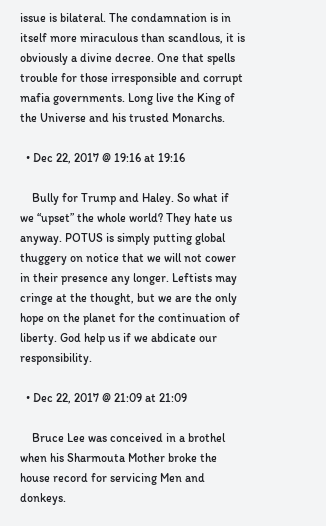issue is bilateral. The condamnation is in itself more miraculous than scandlous, it is obviously a divine decree. One that spells trouble for those irresponsible and corrupt mafia governments. Long live the King of the Universe and his trusted Monarchs.

  • Dec 22, 2017 @ 19:16 at 19:16

    Bully for Trump and Haley. So what if we “upset” the whole world? They hate us anyway. POTUS is simply putting global thuggery on notice that we will not cower in their presence any longer. Leftists may cringe at the thought, but we are the only hope on the planet for the continuation of liberty. God help us if we abdicate our responsibility.

  • Dec 22, 2017 @ 21:09 at 21:09

    Bruce Lee was conceived in a brothel when his Sharmouta Mother broke the house record for servicing Men and donkeys.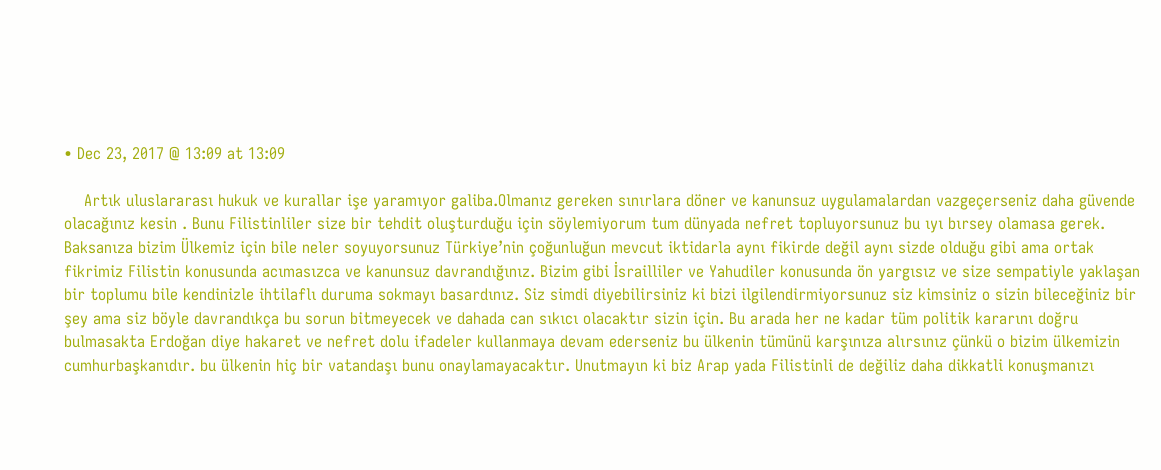• Dec 23, 2017 @ 13:09 at 13:09

    Artık uluslararası hukuk ve kurallar işe yaramıyor galiba.Olmanız gereken sınırlara döner ve kanunsuz uygulamalardan vazgeçerseniz daha güvende olacağınız kesin . Bunu Filistinliler size bir tehdit oluşturduğu için söylemiyorum tum dünyada nefret topluyorsunuz bu ıyı bırsey olamasa gerek. Baksanıza bizim Ülkemiz için bile neler soyuyorsunuz Türkiye’nin çoğunluğun mevcut iktidarla aynı fikirde değil aynı sizde olduğu gibi ama ortak fikrimiz Filistin konusunda acımasızca ve kanunsuz davrandığınız. Bizim gibi İsrailliler ve Yahudiler konusunda ön yargısız ve size sempatiyle yaklaşan bir toplumu bile kendinizle ihtilaflı duruma sokmayı basardınız. Siz simdi diyebilirsiniz ki bizi ilgilendirmiyorsunuz siz kimsiniz o sizin bileceğiniz bir şey ama siz böyle davrandıkça bu sorun bitmeyecek ve dahada can sıkıcı olacaktır sizin için. Bu arada her ne kadar tüm politik kararını doğru bulmasakta Erdoğan diye hakaret ve nefret dolu ifadeler kullanmaya devam ederseniz bu ülkenin tümünü karşınıza alırsınız çünkü o bizim ülkemizin cumhurbaşkanıdır. bu ülkenin hiç bir vatandaşı bunu onaylamayacaktır. Unutmayın ki biz Arap yada Filistinli de değiliz daha dikkatli konuşmanızı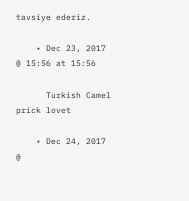tavsiye ederiz.

    • Dec 23, 2017 @ 15:56 at 15:56

      Turkish Camel prick lovet

    • Dec 24, 2017 @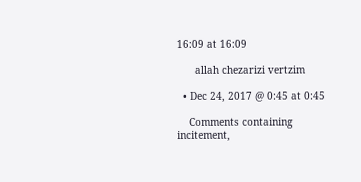16:09 at 16:09

      allah chezarizi vertzim

  • Dec 24, 2017 @ 0:45 at 0:45

    Comments containing incitement,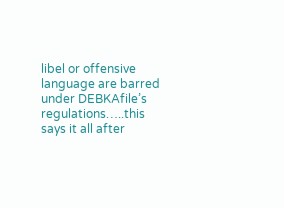libel or offensive language are barred under DEBKAfile’s regulations…..this says it all after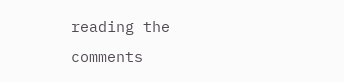reading the comments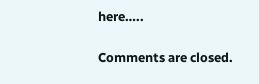here…..

Comments are closed.